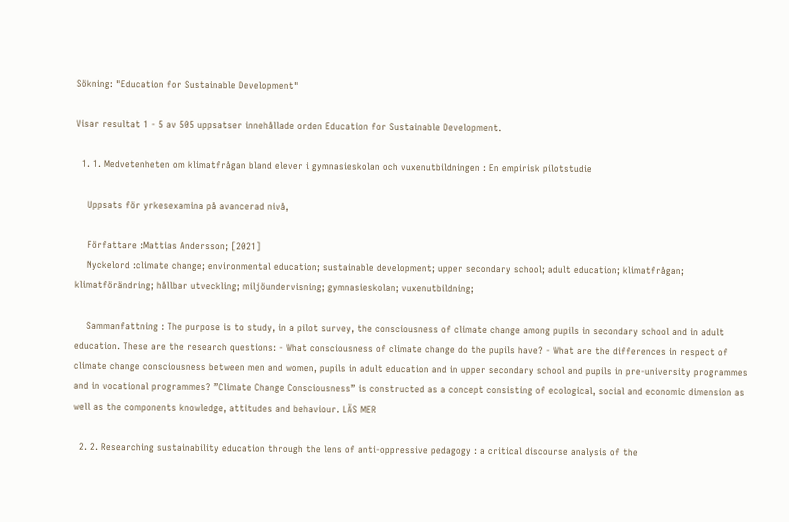Sökning: "Education for Sustainable Development"

Visar resultat 1 - 5 av 505 uppsatser innehållade orden Education for Sustainable Development.

  1. 1. Medvetenheten om klimatfrågan bland elever i gymnasieskolan och vuxenutbildningen : En empirisk pilotstudie

    Uppsats för yrkesexamina på avancerad nivå,

    Författare :Mattias Andersson; [2021]
    Nyckelord :climate change; environmental education; sustainable development; upper secondary school; adult education; klimatfrågan; klimatförändring; hållbar utveckling; miljöundervisning; gymnasieskolan; vuxenutbildning;

    Sammanfattning : The purpose is to study, in a pilot survey, the consciousness of climate change among pupils in secondary school and in adult education. These are the research questions: - What consciousness of climate change do the pupils have? - What are the differences in respect of climate change consciousness between men and women, pupils in adult education and in upper secondary school and pupils in pre-university programmes and in vocational programmes? ”Climate Change Consciousness” is constructed as a concept consisting of ecological, social and economic dimension as well as the components knowledge, attitudes and behaviour. LÄS MER

  2. 2. Researching sustainability education through the lens of anti-oppressive pedagogy : a critical discourse analysis of the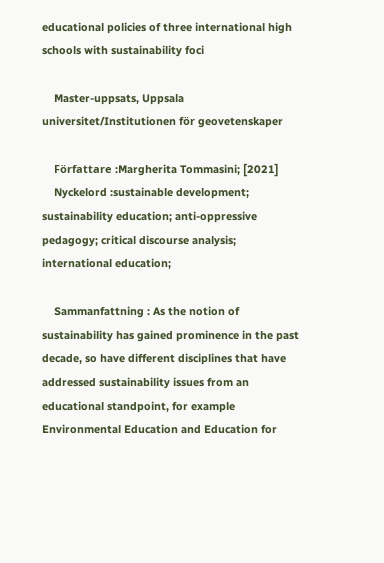educational policies of three international high schools with sustainability foci

    Master-uppsats, Uppsala universitet/Institutionen för geovetenskaper

    Författare :Margherita Tommasini; [2021]
    Nyckelord :sustainable development; sustainability education; anti-oppressive pedagogy; critical discourse analysis; international education;

    Sammanfattning : As the notion of sustainability has gained prominence in the past decade, so have different disciplines that have addressed sustainability issues from an educational standpoint, for example Environmental Education and Education for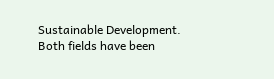Sustainable Development. Both fields have been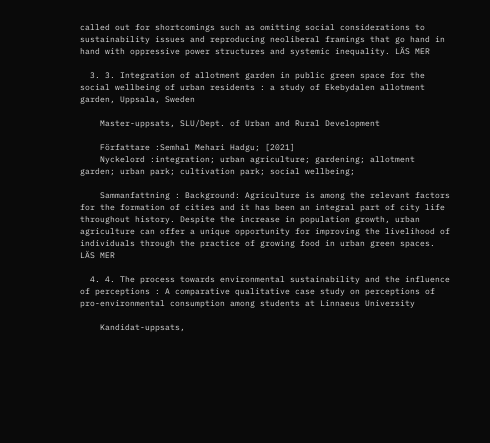called out for shortcomings such as omitting social considerations to sustainability issues and reproducing neoliberal framings that go hand in hand with oppressive power structures and systemic inequality. LÄS MER

  3. 3. Integration of allotment garden in public green space for the social wellbeing of urban residents : a study of Ekebydalen allotment garden, Uppsala, Sweden

    Master-uppsats, SLU/Dept. of Urban and Rural Development

    Författare :Semhal Mehari Hadgu; [2021]
    Nyckelord :integration; urban agriculture; gardening; allotment garden; urban park; cultivation park; social wellbeing;

    Sammanfattning : Background: Agriculture is among the relevant factors for the formation of cities and it has been an integral part of city life throughout history. Despite the increase in population growth, urban agriculture can offer a unique opportunity for improving the livelihood of individuals through the practice of growing food in urban green spaces. LÄS MER

  4. 4. The process towards environmental sustainability and the influence of perceptions : A comparative qualitative case study on perceptions of pro-environmental consumption among students at Linnaeus University

    Kandidat-uppsats,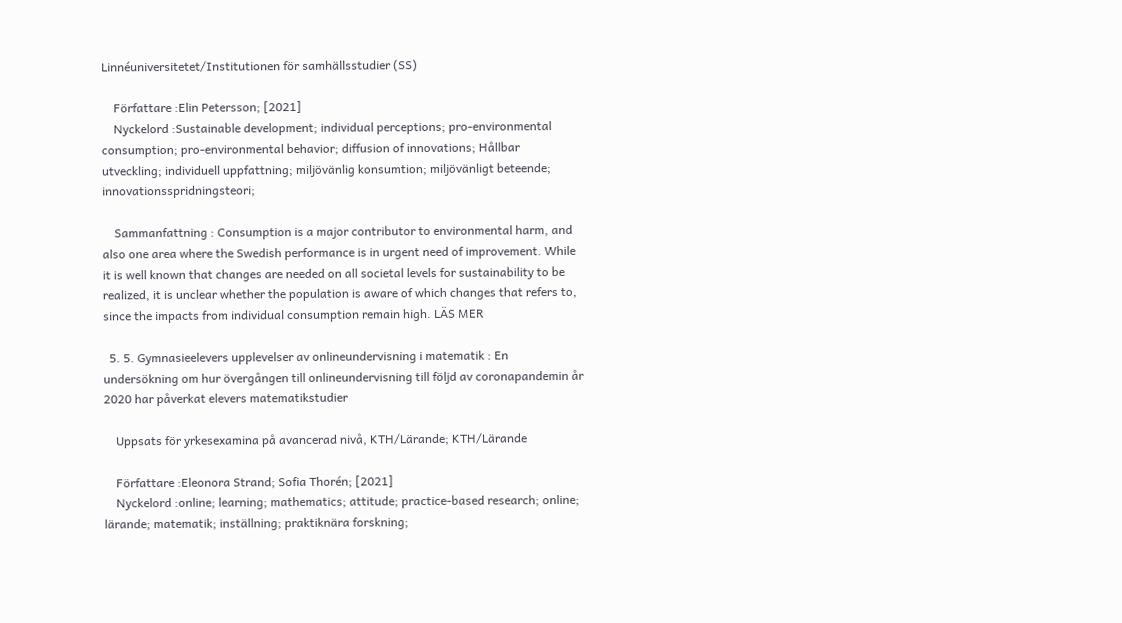Linnéuniversitetet/Institutionen för samhällsstudier (SS)

    Författare :Elin Petersson; [2021]
    Nyckelord :Sustainable development; individual perceptions; pro-environmental consumption; pro-environmental behavior; diffusion of innovations; Hållbar utveckling; individuell uppfattning; miljövänlig konsumtion; miljövänligt beteende; innovationsspridningsteori;

    Sammanfattning : Consumption is a major contributor to environmental harm, and also one area where the Swedish performance is in urgent need of improvement. While it is well known that changes are needed on all societal levels for sustainability to be realized, it is unclear whether the population is aware of which changes that refers to, since the impacts from individual consumption remain high. LÄS MER

  5. 5. Gymnasieelevers upplevelser av onlineundervisning i matematik : En undersökning om hur övergången till onlineundervisning till följd av coronapandemin år 2020 har påverkat elevers matematikstudier

    Uppsats för yrkesexamina på avancerad nivå, KTH/Lärande; KTH/Lärande

    Författare :Eleonora Strand; Sofia Thorén; [2021]
    Nyckelord :online; learning; mathematics; attitude; practice-based research; online; lärande; matematik; inställning; praktiknära forskning;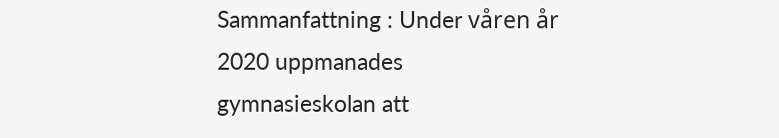Sammanfattning : Under våren år 2020 uppmanades gymnasieskolan att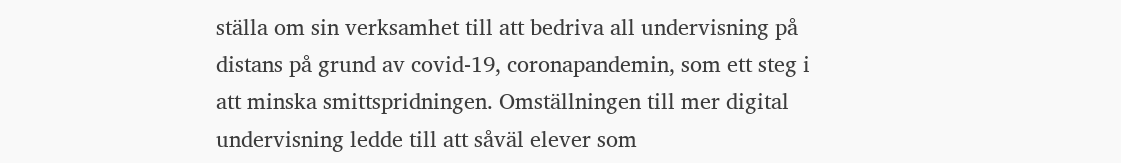ställa om sin verksamhet till att bedriva all undervisning på distans på grund av covid-19, coronapandemin, som ett steg i att minska smittspridningen. Omställningen till mer digital undervisning ledde till att såväl elever som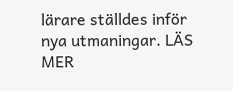lärare ställdes inför nya utmaningar. LÄS MER